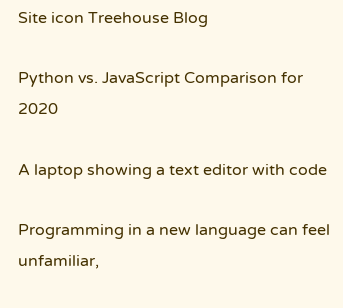Site icon Treehouse Blog

Python vs. JavaScript Comparison for 2020

A laptop showing a text editor with code

Programming in a new language can feel unfamiliar,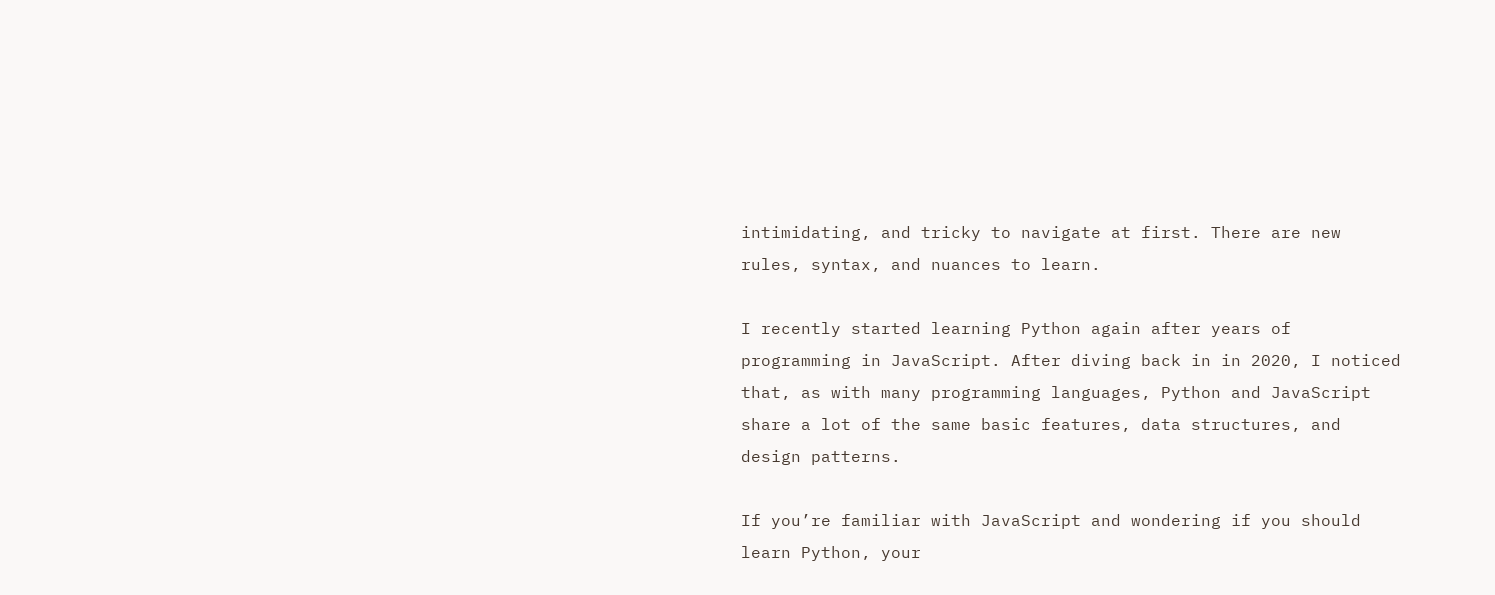intimidating, and tricky to navigate at first. There are new rules, syntax, and nuances to learn.

I recently started learning Python again after years of programming in JavaScript. After diving back in in 2020, I noticed that, as with many programming languages, Python and JavaScript share a lot of the same basic features, data structures, and design patterns.

If you’re familiar with JavaScript and wondering if you should learn Python, your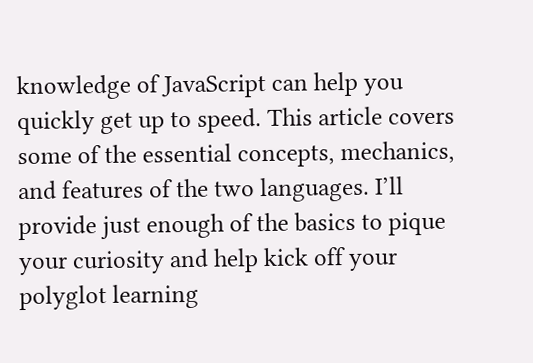knowledge of JavaScript can help you quickly get up to speed. This article covers some of the essential concepts, mechanics, and features of the two languages. I’ll provide just enough of the basics to pique your curiosity and help kick off your polyglot learning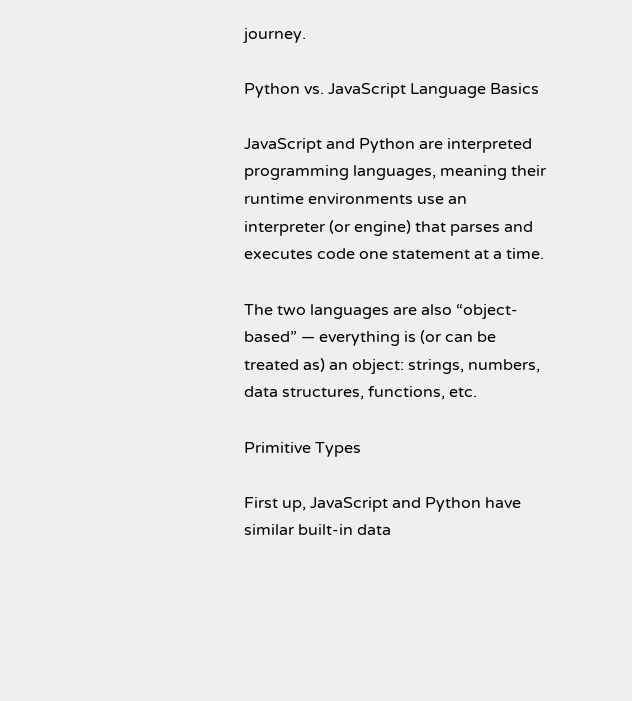journey.

Python vs. JavaScript Language Basics

JavaScript and Python are interpreted programming languages, meaning their runtime environments use an interpreter (or engine) that parses and executes code one statement at a time.

The two languages are also “object-based” — everything is (or can be treated as) an object: strings, numbers, data structures, functions, etc.

Primitive Types

First up, JavaScript and Python have similar built-in data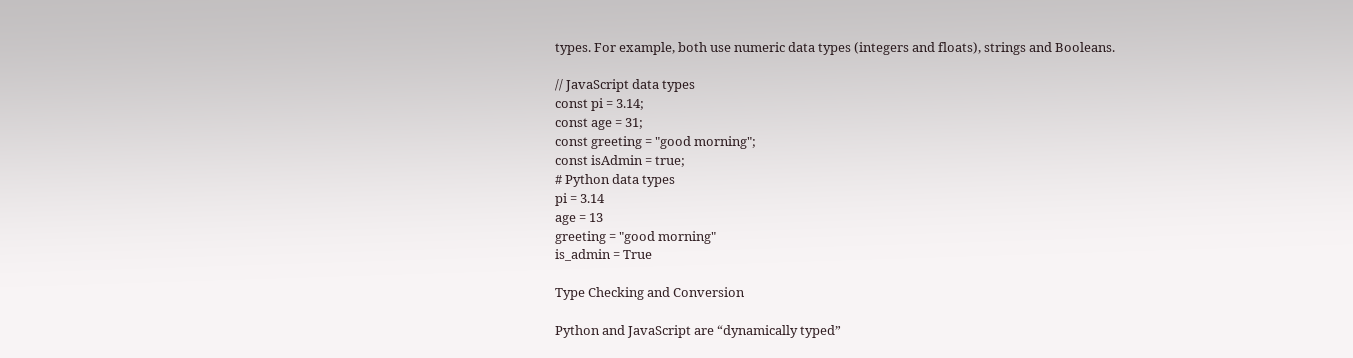types. For example, both use numeric data types (integers and floats), strings and Booleans.

// JavaScript data types
const pi = 3.14;
const age = 31;
const greeting = "good morning";
const isAdmin = true;
# Python data types
pi = 3.14
age = 13
greeting = "good morning"
is_admin = True

Type Checking and Conversion

Python and JavaScript are “dynamically typed”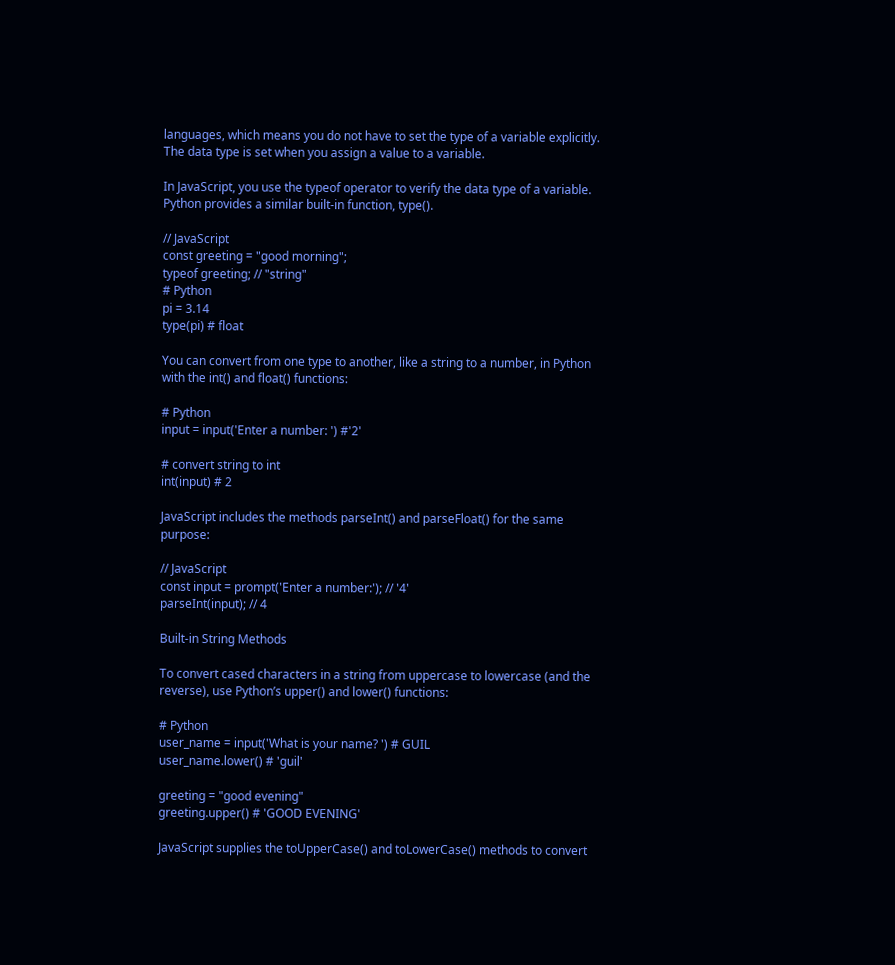languages, which means you do not have to set the type of a variable explicitly. The data type is set when you assign a value to a variable.

In JavaScript, you use the typeof operator to verify the data type of a variable. Python provides a similar built-in function, type().

// JavaScript
const greeting = "good morning";
typeof greeting; // "string"
# Python
pi = 3.14
type(pi) # float

You can convert from one type to another, like a string to a number, in Python with the int() and float() functions:

# Python
input = input('Enter a number: ') #'2'

# convert string to int
int(input) # 2

JavaScript includes the methods parseInt() and parseFloat() for the same purpose:

// JavaScript
const input = prompt('Enter a number:'); // '4'
parseInt(input); // 4

Built-in String Methods

To convert cased characters in a string from uppercase to lowercase (and the reverse), use Python’s upper() and lower() functions:

# Python
user_name = input('What is your name? ') # GUIL
user_name.lower() # 'guil'

greeting = "good evening"
greeting.upper() # 'GOOD EVENING'

JavaScript supplies the toUpperCase() and toLowerCase() methods to convert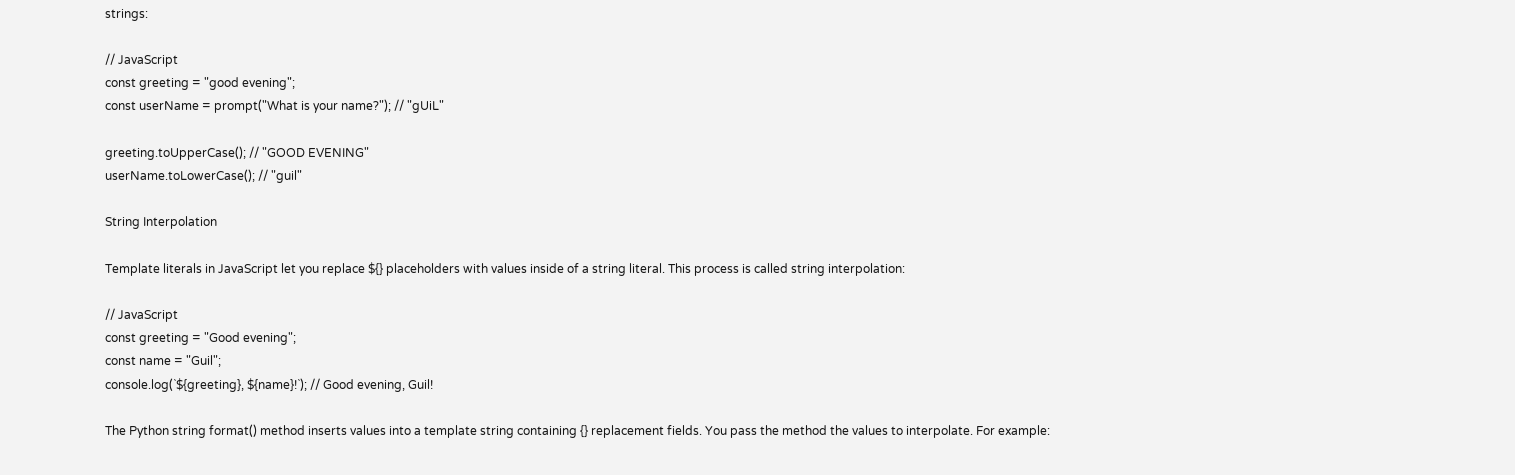strings:

// JavaScript
const greeting = "good evening";
const userName = prompt("What is your name?"); // "gUiL"

greeting.toUpperCase(); // "GOOD EVENING"
userName.toLowerCase(); // "guil"

String Interpolation

Template literals in JavaScript let you replace ${} placeholders with values inside of a string literal. This process is called string interpolation:

// JavaScript
const greeting = "Good evening";
const name = "Guil";
console.log(`${greeting}, ${name}!`); // Good evening, Guil!

The Python string format() method inserts values into a template string containing {} replacement fields. You pass the method the values to interpolate. For example: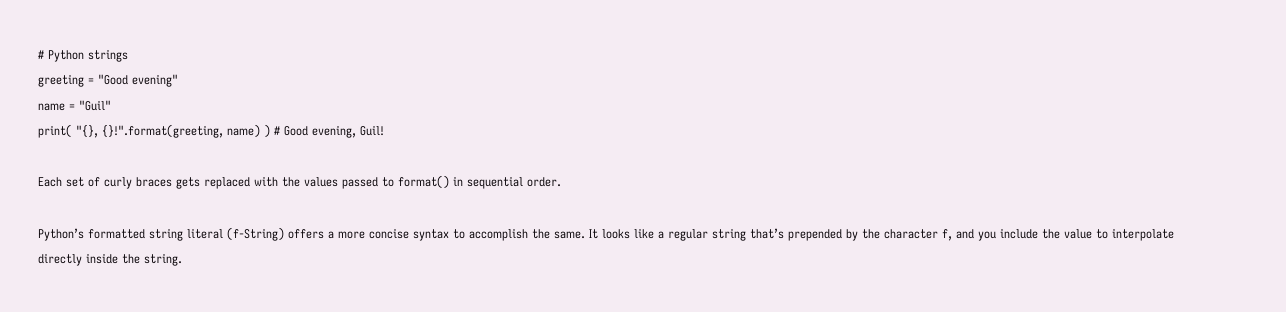# Python strings
greeting = "Good evening"
name = "Guil"
print( "{}, {}!".format(greeting, name) ) # Good evening, Guil!

Each set of curly braces gets replaced with the values passed to format() in sequential order.

Python’s formatted string literal (f-String) offers a more concise syntax to accomplish the same. It looks like a regular string that’s prepended by the character f, and you include the value to interpolate directly inside the string.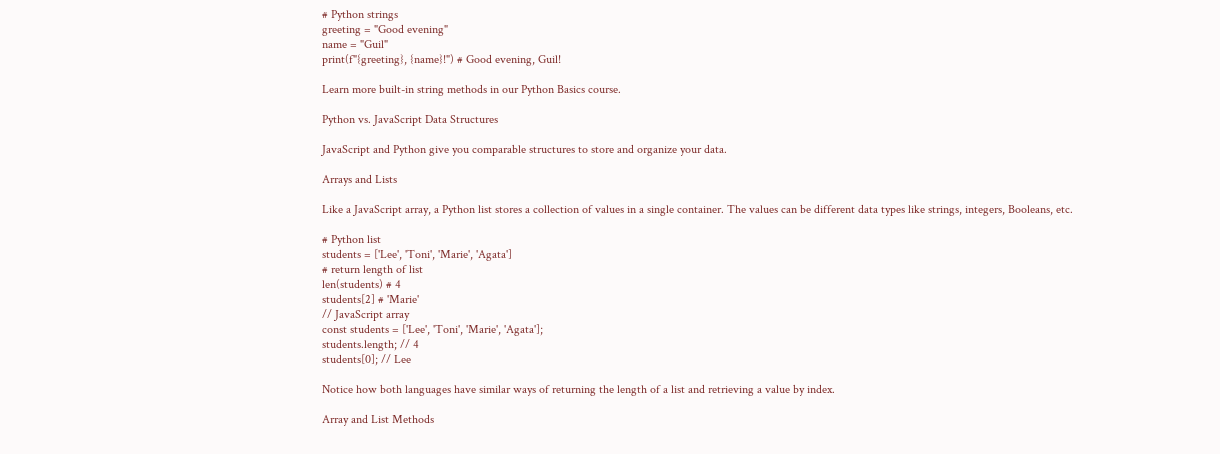# Python strings
greeting = "Good evening"
name = "Guil"
print(f"{greeting}, {name}!") # Good evening, Guil!

Learn more built-in string methods in our Python Basics course.

Python vs. JavaScript Data Structures

JavaScript and Python give you comparable structures to store and organize your data.

Arrays and Lists

Like a JavaScript array, a Python list stores a collection of values in a single container. The values can be different data types like strings, integers, Booleans, etc.

# Python list
students = ['Lee', 'Toni', 'Marie', 'Agata']
# return length of list
len(students) # 4
students[2] # 'Marie'
// JavaScript array
const students = ['Lee', 'Toni', 'Marie', 'Agata'];
students.length; // 4
students[0]; // Lee

Notice how both languages have similar ways of returning the length of a list and retrieving a value by index.

Array and List Methods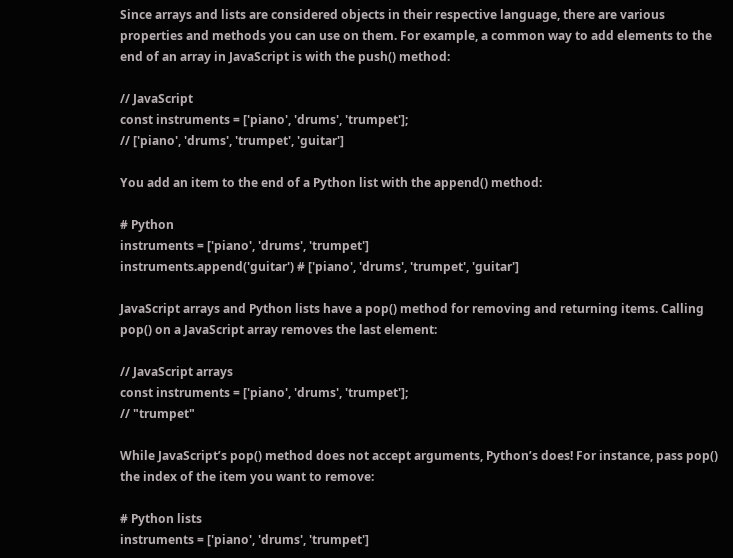Since arrays and lists are considered objects in their respective language, there are various properties and methods you can use on them. For example, a common way to add elements to the end of an array in JavaScript is with the push() method:

// JavaScript
const instruments = ['piano', 'drums', 'trumpet'];
// ['piano', 'drums', 'trumpet', 'guitar']

You add an item to the end of a Python list with the append() method:

# Python
instruments = ['piano', 'drums', 'trumpet']
instruments.append('guitar') # ['piano', 'drums', 'trumpet', 'guitar']

JavaScript arrays and Python lists have a pop() method for removing and returning items. Calling pop() on a JavaScript array removes the last element:

// JavaScript arrays
const instruments = ['piano', 'drums', 'trumpet'];
// "trumpet"

While JavaScript’s pop() method does not accept arguments, Python’s does! For instance, pass pop() the index of the item you want to remove:

# Python lists
instruments = ['piano', 'drums', 'trumpet']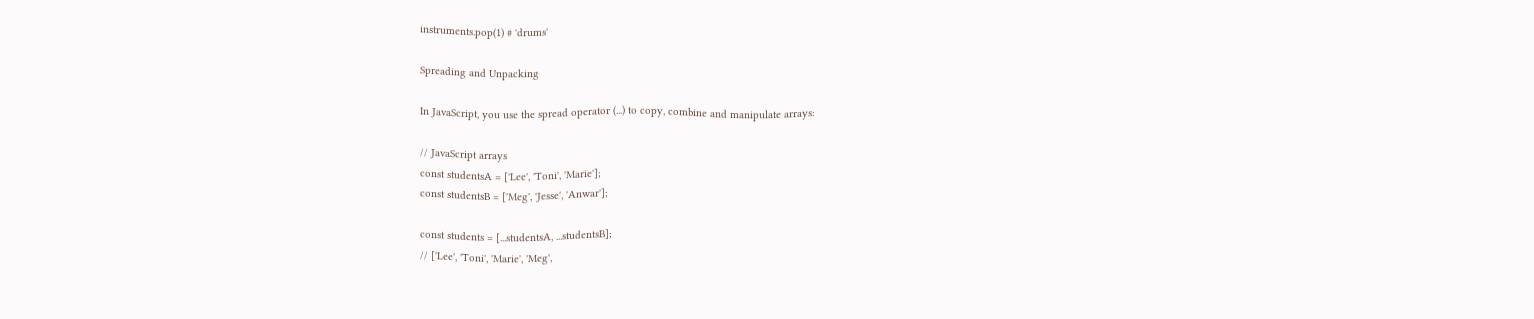instruments.pop(1) # 'drums'

Spreading and Unpacking

In JavaScript, you use the spread operator (...) to copy, combine and manipulate arrays:

// JavaScript arrays
const studentsA = ['Lee', 'Toni', 'Marie'];
const studentsB = ['Meg', 'Jesse', 'Anwar'];

const students = [...studentsA, ...studentsB];
// ['Lee', 'Toni', 'Marie', 'Meg',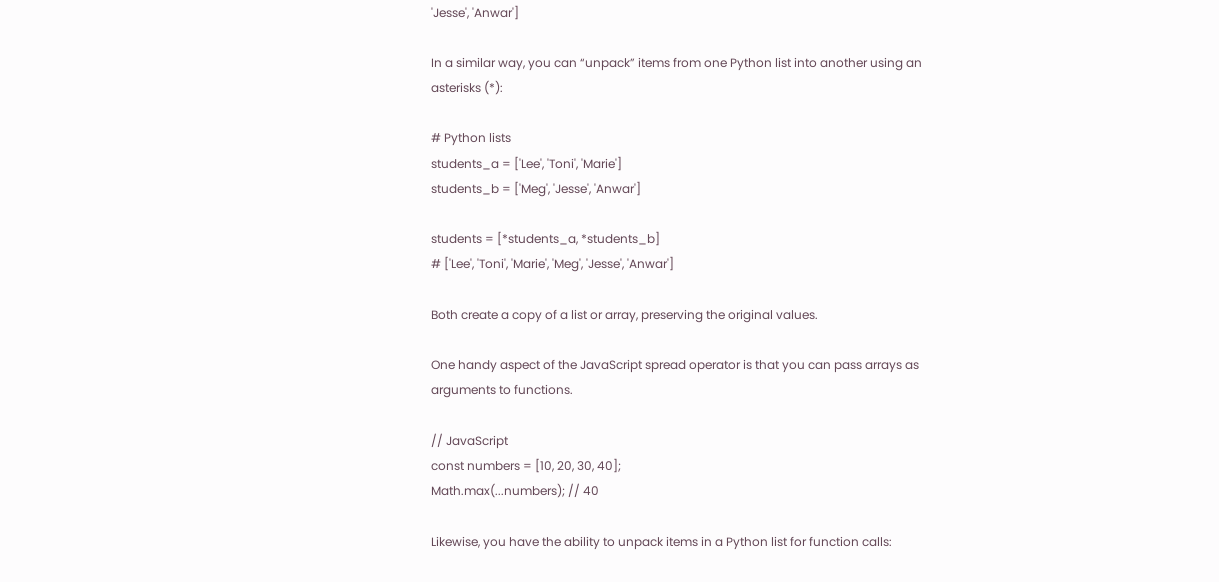'Jesse', 'Anwar']

In a similar way, you can “unpack” items from one Python list into another using an asterisks (*):

# Python lists
students_a = ['Lee', 'Toni', 'Marie']
students_b = ['Meg', 'Jesse', 'Anwar']

students = [*students_a, *students_b]
# ['Lee', 'Toni', 'Marie', 'Meg', 'Jesse', 'Anwar']

Both create a copy of a list or array, preserving the original values.

One handy aspect of the JavaScript spread operator is that you can pass arrays as arguments to functions.

// JavaScript
const numbers = [10, 20, 30, 40];
Math.max(...numbers); // 40

Likewise, you have the ability to unpack items in a Python list for function calls: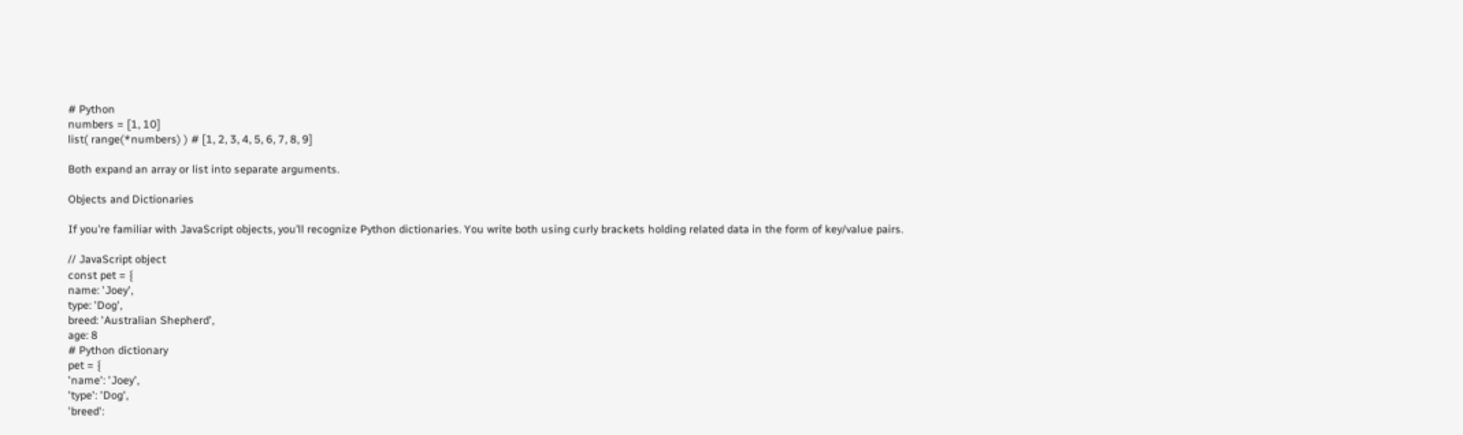# Python
numbers = [1, 10]
list( range(*numbers) ) # [1, 2, 3, 4, 5, 6, 7, 8, 9]

Both expand an array or list into separate arguments.

Objects and Dictionaries

If you’re familiar with JavaScript objects, you’ll recognize Python dictionaries. You write both using curly brackets holding related data in the form of key/value pairs.

// JavaScript object
const pet = {
name: 'Joey',
type: 'Dog',
breed: 'Australian Shepherd',
age: 8
# Python dictionary
pet = {
'name': 'Joey',
'type': 'Dog',
'breed':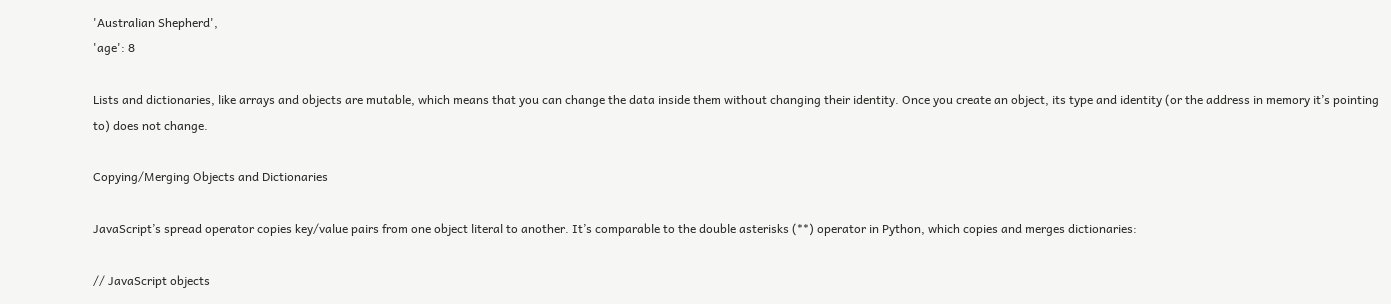'Australian Shepherd',
'age': 8

Lists and dictionaries, like arrays and objects are mutable, which means that you can change the data inside them without changing their identity. Once you create an object, its type and identity (or the address in memory it’s pointing to) does not change.

Copying/Merging Objects and Dictionaries

JavaScript’s spread operator copies key/value pairs from one object literal to another. It’s comparable to the double asterisks (**) operator in Python, which copies and merges dictionaries:

// JavaScript objects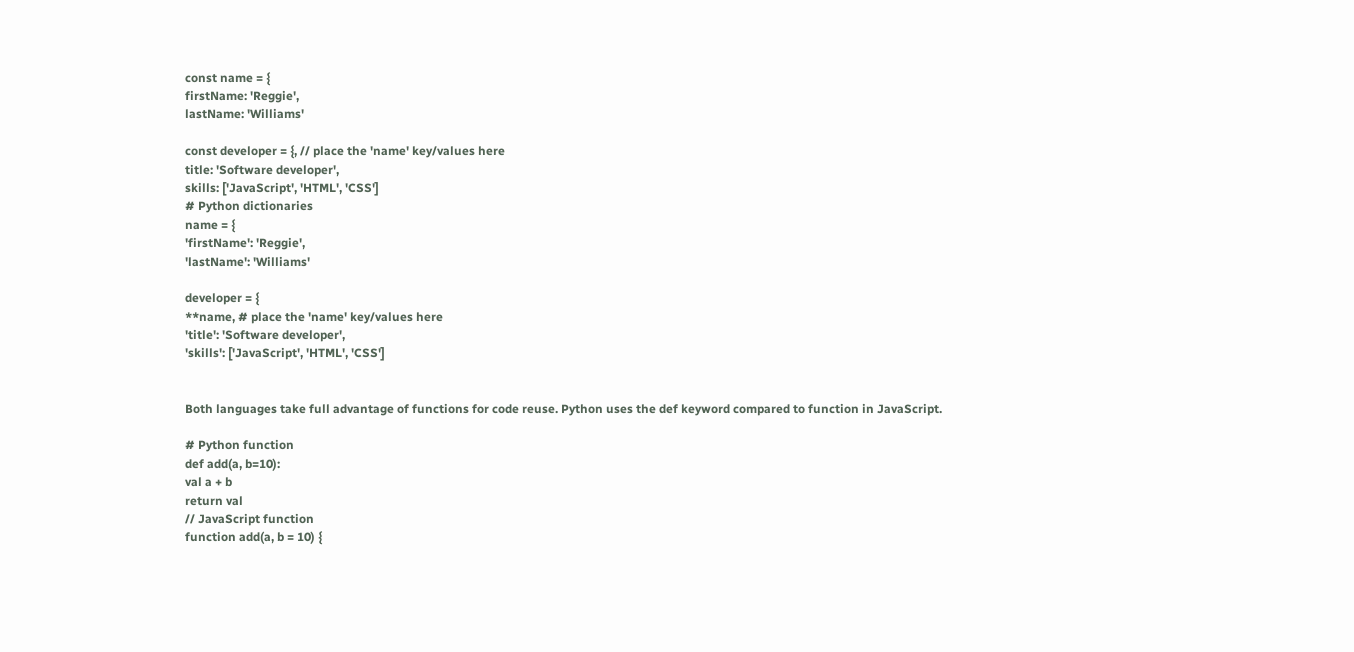const name = {
firstName: 'Reggie',
lastName: 'Williams'

const developer = {, // place the 'name' key/values here
title: 'Software developer',
skills: ['JavaScript', 'HTML', 'CSS']
# Python dictionaries
name = {
'firstName': 'Reggie',
'lastName': 'Williams'

developer = {
**name, # place the 'name' key/values here
'title': 'Software developer',
'skills': ['JavaScript', 'HTML', 'CSS']


Both languages take full advantage of functions for code reuse. Python uses the def keyword compared to function in JavaScript.

# Python function
def add(a, b=10):
val a + b
return val
// JavaScript function
function add(a, b = 10) {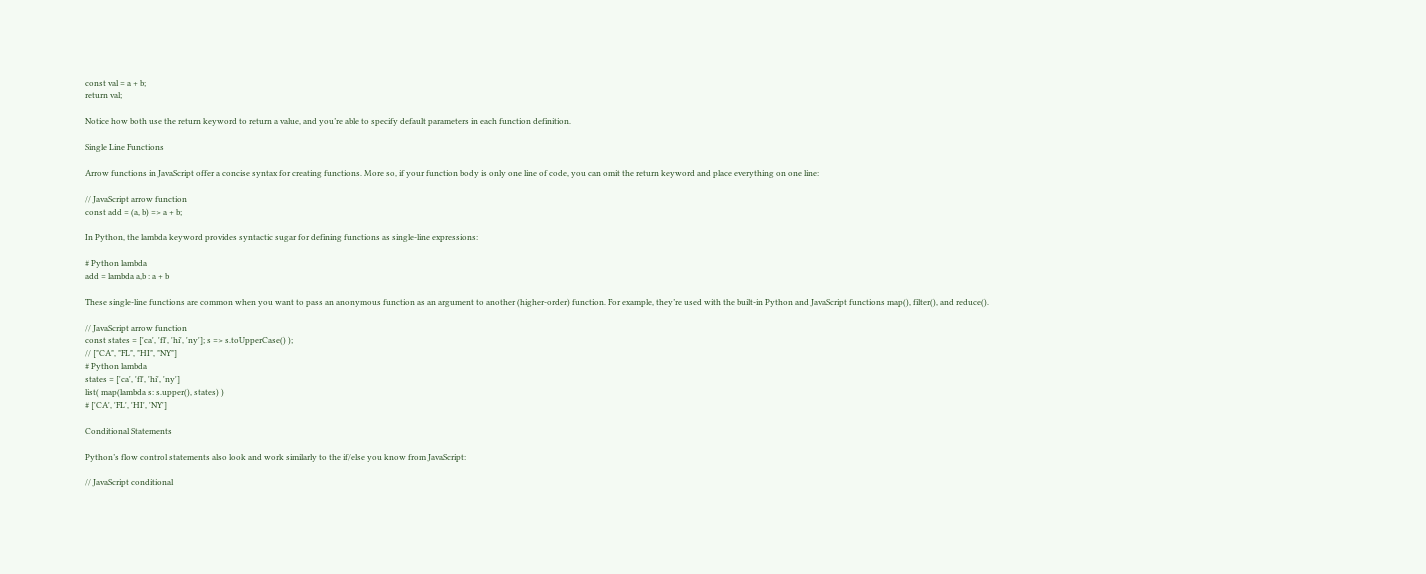const val = a + b;
return val;

Notice how both use the return keyword to return a value, and you’re able to specify default parameters in each function definition.

Single Line Functions

Arrow functions in JavaScript offer a concise syntax for creating functions. More so, if your function body is only one line of code, you can omit the return keyword and place everything on one line:

// JavaScript arrow function
const add = (a, b) => a + b;

In Python, the lambda keyword provides syntactic sugar for defining functions as single-line expressions:

# Python lambda
add = lambda a,b : a + b

These single-line functions are common when you want to pass an anonymous function as an argument to another (higher-order) function. For example, they’re used with the built-in Python and JavaScript functions map(), filter(), and reduce().

// JavaScript arrow function
const states = ['ca', 'fl', 'hi', 'ny']; s => s.toUpperCase() );
// ["CA", "FL", "HI", "NY"]
# Python lambda
states = ['ca', 'fl', 'hi', 'ny']
list( map(lambda s: s.upper(), states) )
# ['CA', 'FL', 'HI', 'NY']

Conditional Statements

Python’s flow control statements also look and work similarly to the if/else you know from JavaScript:

// JavaScript conditional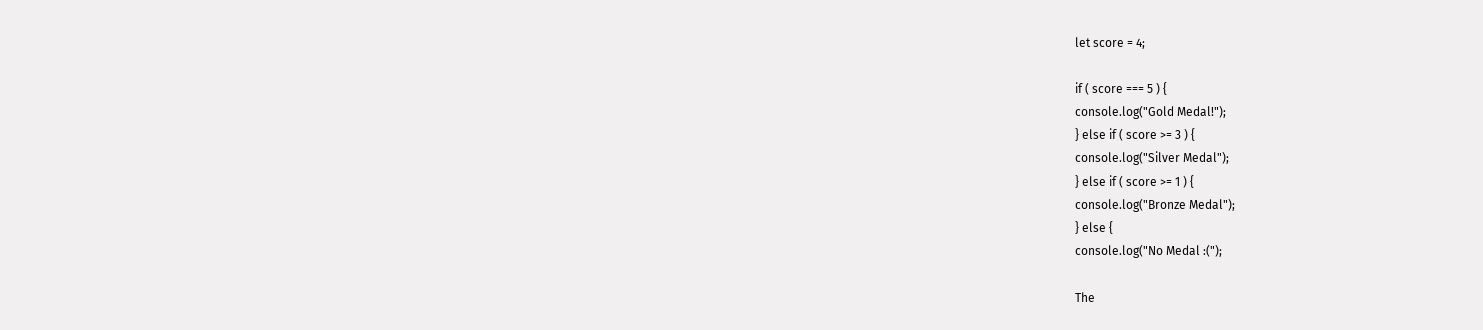let score = 4;

if ( score === 5 ) {
console.log("Gold Medal!");
} else if ( score >= 3 ) {
console.log("Silver Medal");
} else if ( score >= 1 ) {
console.log("Bronze Medal");
} else {
console.log("No Medal :(");

The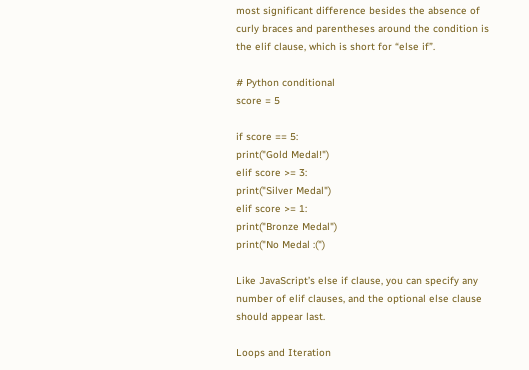most significant difference besides the absence of curly braces and parentheses around the condition is the elif clause, which is short for “else if”.

# Python conditional
score = 5

if score == 5:
print("Gold Medal!")
elif score >= 3:
print("Silver Medal")
elif score >= 1:
print("Bronze Medal")
print("No Medal :(")

Like JavaScript’s else if clause, you can specify any number of elif clauses, and the optional else clause should appear last.

Loops and Iteration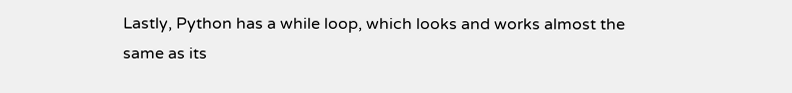Lastly, Python has a while loop, which looks and works almost the same as its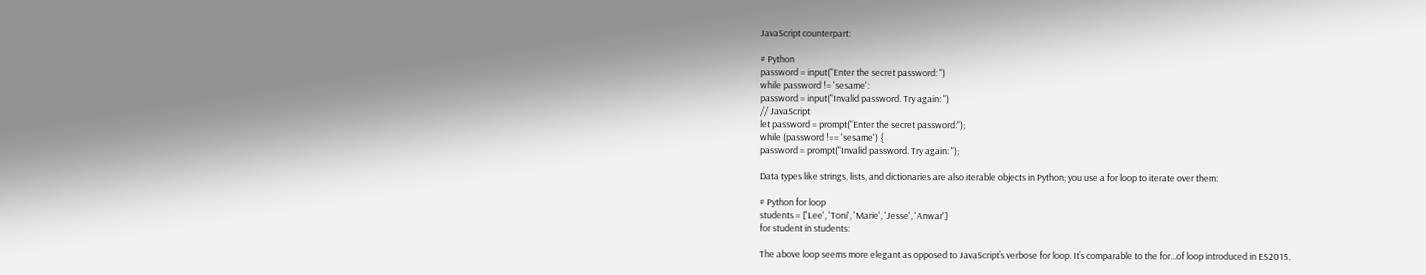JavaScript counterpart:

# Python
password = input("Enter the secret password: ")
while password != 'sesame':
password = input("Invalid password. Try again: ")
// JavaScript
let password = prompt("Enter the secret password:");
while (password !== 'sesame') {
password = prompt("Invalid password. Try again: ");

Data types like strings, lists, and dictionaries are also iterable objects in Python; you use a for loop to iterate over them:

# Python for loop
students = ['Lee', 'Toni', 'Marie', 'Jesse', 'Anwar']
for student in students:

The above loop seems more elegant as opposed to JavaScript’s verbose for loop. It’s comparable to the for...of loop introduced in ES2015.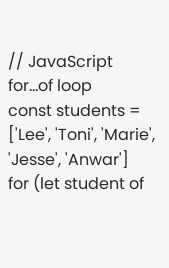// JavaScript for...of loop
const students = ['Lee', 'Toni', 'Marie', 'Jesse', 'Anwar']
for (let student of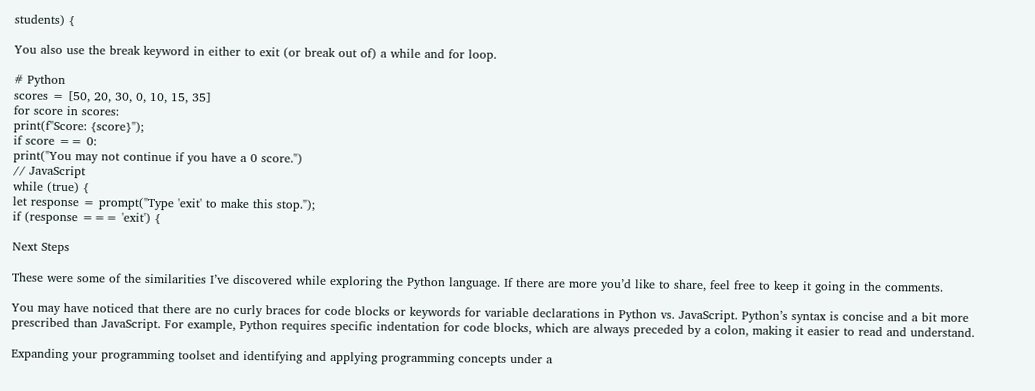students) {

You also use the break keyword in either to exit (or break out of) a while and for loop.

# Python
scores = [50, 20, 30, 0, 10, 15, 35]
for score in scores:
print(f"Score: {score}");
if score == 0:
print("You may not continue if you have a 0 score.")
// JavaScript
while (true) {
let response = prompt("Type 'exit' to make this stop.");
if (response === 'exit') {

Next Steps

These were some of the similarities I’ve discovered while exploring the Python language. If there are more you’d like to share, feel free to keep it going in the comments.

You may have noticed that there are no curly braces for code blocks or keywords for variable declarations in Python vs. JavaScript. Python’s syntax is concise and a bit more prescribed than JavaScript. For example, Python requires specific indentation for code blocks, which are always preceded by a colon, making it easier to read and understand.

Expanding your programming toolset and identifying and applying programming concepts under a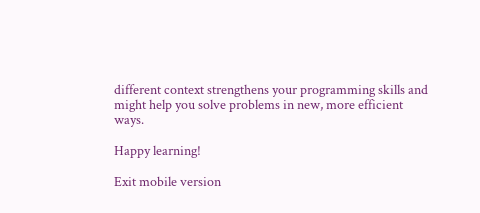different context strengthens your programming skills and might help you solve problems in new, more efficient ways.

Happy learning!

Exit mobile version